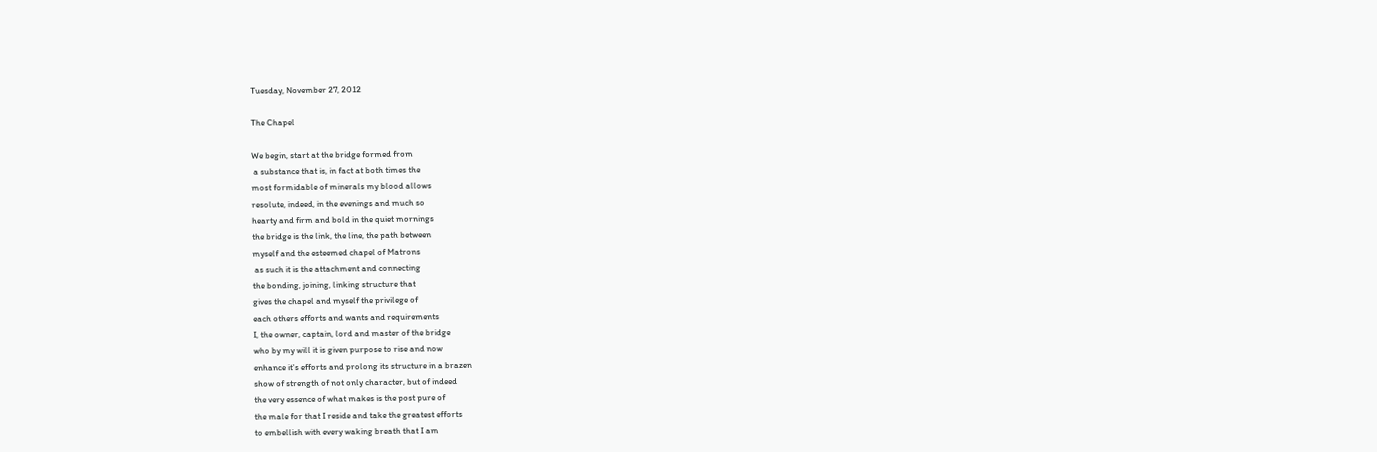Tuesday, November 27, 2012

The Chapel

We begin, start at the bridge formed from
 a substance that is, in fact at both times the
most formidable of minerals my blood allows
resolute, indeed, in the evenings and much so
hearty and firm and bold in the quiet mornings
the bridge is the link, the line, the path between
myself and the esteemed chapel of Matrons
 as such it is the attachment and connecting
the bonding, joining, linking structure that
gives the chapel and myself the privilege of
each others efforts and wants and requirements
I, the owner, captain, lord and master of the bridge
who by my will it is given purpose to rise and now
enhance it's efforts and prolong its structure in a brazen
show of strength of not only character, but of indeed
the very essence of what makes is the post pure of
the male for that I reside and take the greatest efforts
to embellish with every waking breath that I am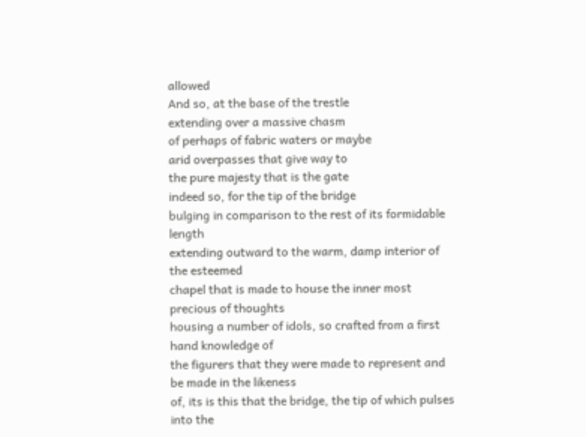allowed
And so, at the base of the trestle
extending over a massive chasm
of perhaps of fabric waters or maybe
arid overpasses that give way to
the pure majesty that is the gate
indeed so, for the tip of the bridge
bulging in comparison to the rest of its formidable length
extending outward to the warm, damp interior of the esteemed
chapel that is made to house the inner most precious of thoughts
housing a number of idols, so crafted from a first hand knowledge of
the figurers that they were made to represent and be made in the likeness
of, its is this that the bridge, the tip of which pulses into the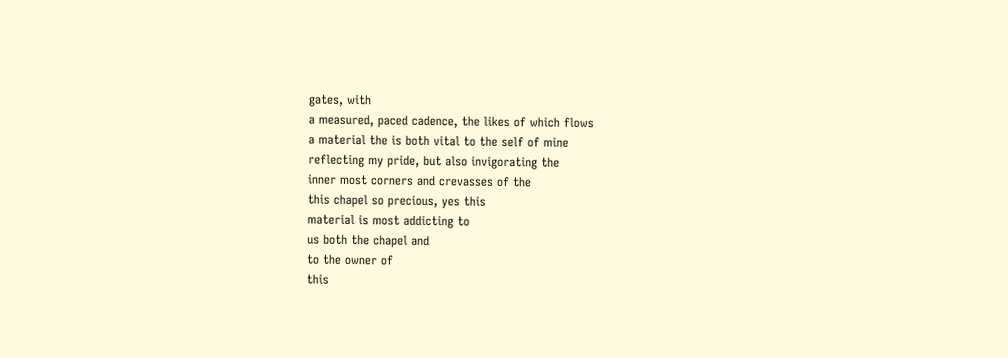gates, with
a measured, paced cadence, the likes of which flows
a material the is both vital to the self of mine
reflecting my pride, but also invigorating the
inner most corners and crevasses of the
this chapel so precious, yes this
material is most addicting to
us both the chapel and
to the owner of
this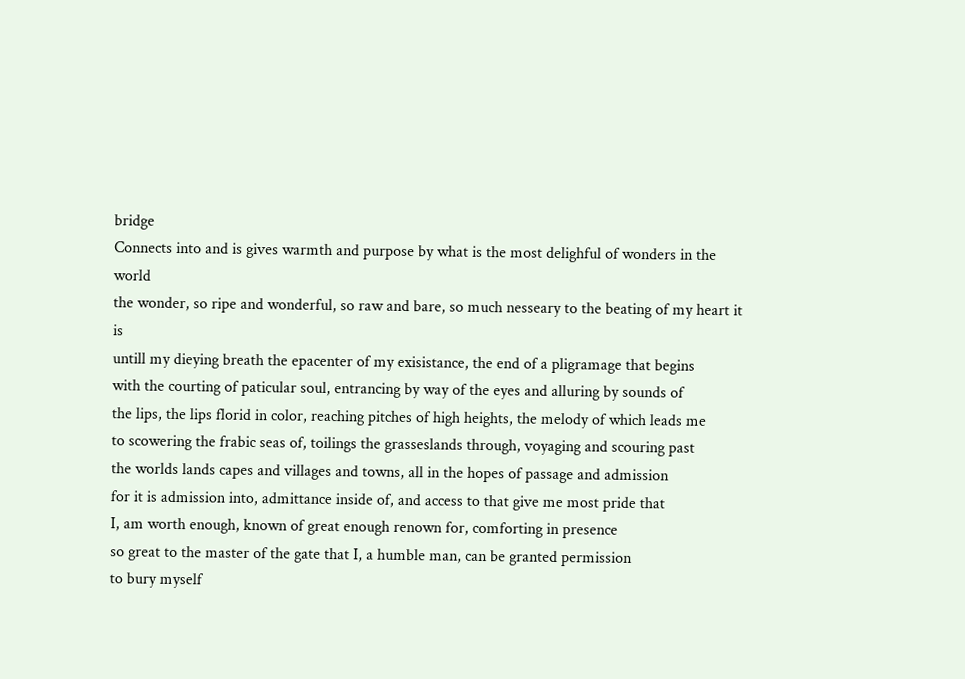bridge
Connects into and is gives warmth and purpose by what is the most delighful of wonders in the world
the wonder, so ripe and wonderful, so raw and bare, so much nesseary to the beating of my heart it is
untill my dieying breath the epacenter of my exisistance, the end of a pligramage that begins
with the courting of paticular soul, entrancing by way of the eyes and alluring by sounds of
the lips, the lips florid in color, reaching pitches of high heights, the melody of which leads me
to scowering the frabic seas of, toilings the grasseslands through, voyaging and scouring past
the worlds lands capes and villages and towns, all in the hopes of passage and admission
for it is admission into, admittance inside of, and access to that give me most pride that
I, am worth enough, known of great enough renown for, comforting in presence
so great to the master of the gate that I, a humble man, can be granted permission
to bury myself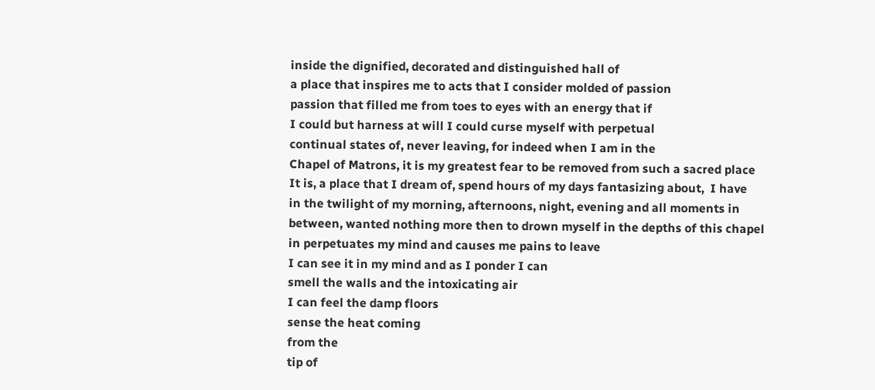inside the dignified, decorated and distinguished hall of
a place that inspires me to acts that I consider molded of passion
passion that filled me from toes to eyes with an energy that if
I could but harness at will I could curse myself with perpetual
continual states of, never leaving, for indeed when I am in the
Chapel of Matrons, it is my greatest fear to be removed from such a sacred place
It is, a place that I dream of, spend hours of my days fantasizing about,  I have
in the twilight of my morning, afternoons, night, evening and all moments in
between, wanted nothing more then to drown myself in the depths of this chapel
in perpetuates my mind and causes me pains to leave
I can see it in my mind and as I ponder I can
smell the walls and the intoxicating air
I can feel the damp floors
sense the heat coming
from the
tip of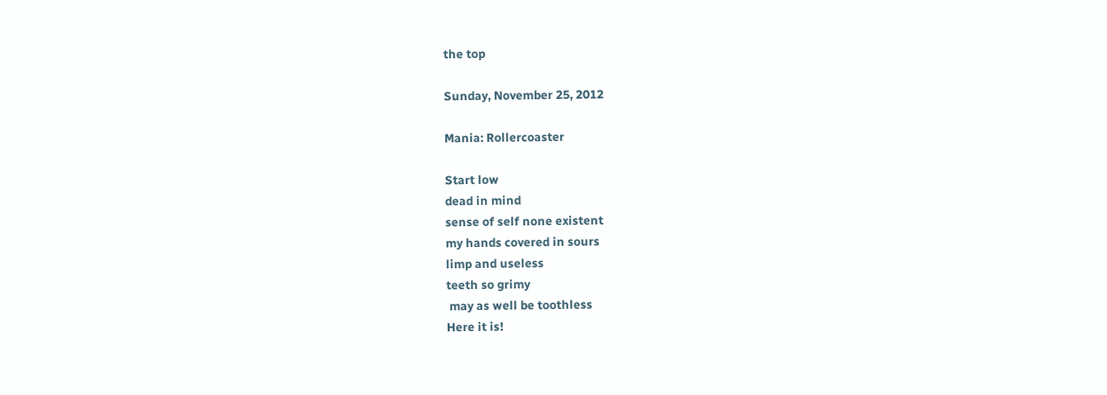the top

Sunday, November 25, 2012

Mania: Rollercoaster

Start low
dead in mind
sense of self none existent
my hands covered in sours
limp and useless
teeth so grimy
 may as well be toothless
Here it is!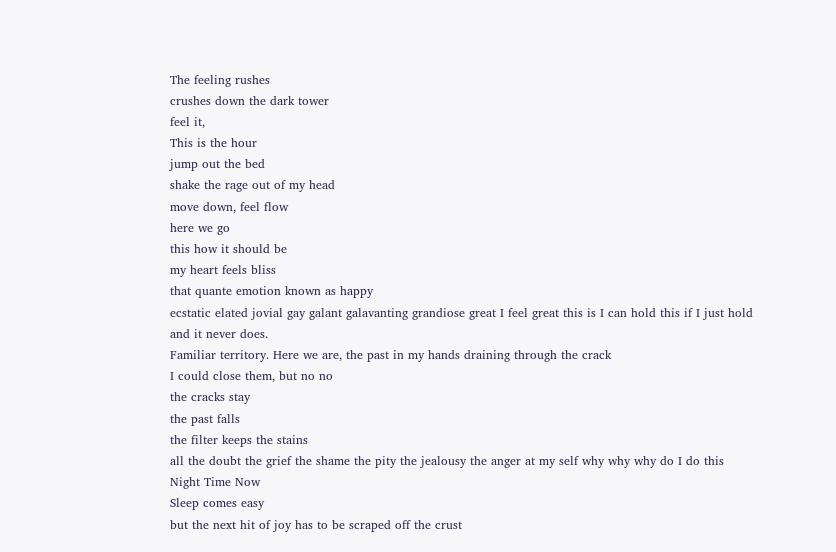The feeling rushes
crushes down the dark tower
feel it,
This is the hour
jump out the bed
shake the rage out of my head
move down, feel flow
here we go
this how it should be
my heart feels bliss
that quante emotion known as happy
ecstatic elated jovial gay galant galavanting grandiose great I feel great this is I can hold this if I just hold
and it never does.
Familiar territory. Here we are, the past in my hands draining through the crack
I could close them, but no no
the cracks stay
the past falls
the filter keeps the stains
all the doubt the grief the shame the pity the jealousy the anger at my self why why why do I do this
Night Time Now
Sleep comes easy
but the next hit of joy has to be scraped off the crust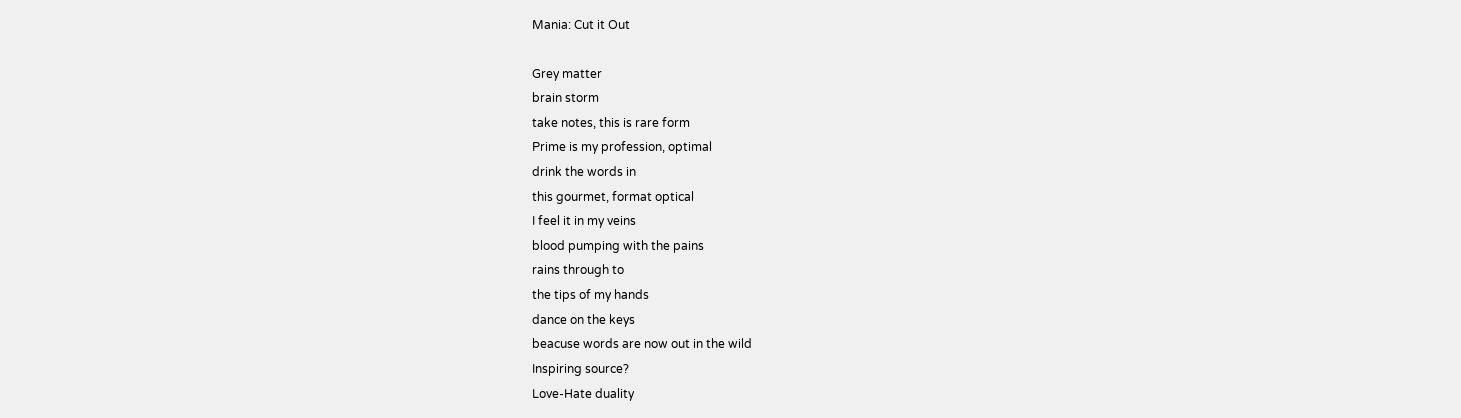Mania: Cut it Out

Grey matter
brain storm
take notes, this is rare form
Prime is my profession, optimal
drink the words in
this gourmet, format optical
I feel it in my veins
blood pumping with the pains
rains through to
the tips of my hands
dance on the keys
beacuse words are now out in the wild
Inspiring source?
Love-Hate duality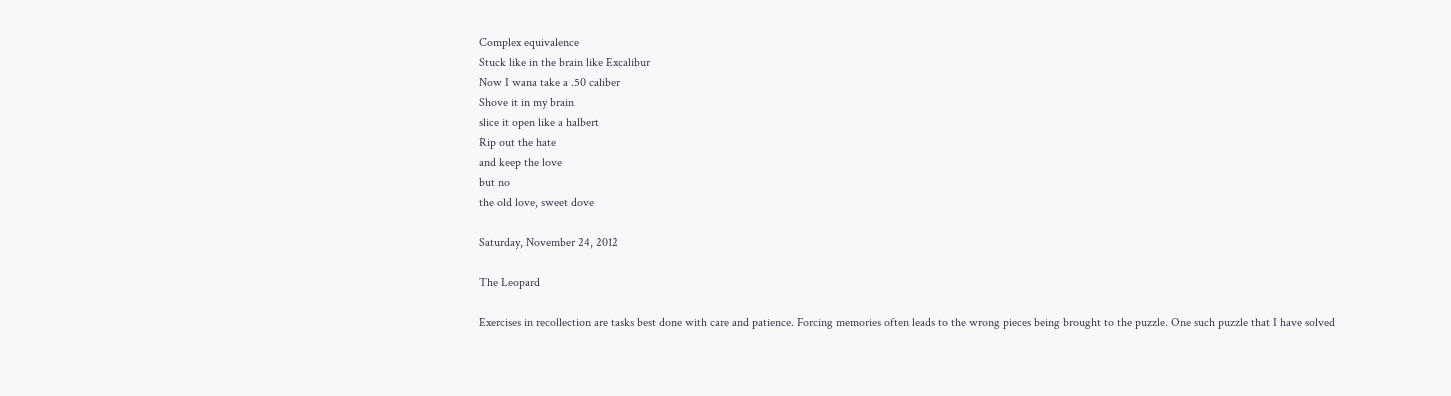Complex equivalence
Stuck like in the brain like Excalibur
Now I wana take a .50 caliber
Shove it in my brain
slice it open like a halbert
Rip out the hate
and keep the love
but no
the old love, sweet dove

Saturday, November 24, 2012

The Leopard

Exercises in recollection are tasks best done with care and patience. Forcing memories often leads to the wrong pieces being brought to the puzzle. One such puzzle that I have solved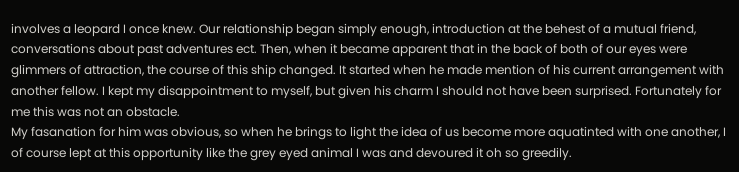involves a leopard I once knew. Our relationship began simply enough, introduction at the behest of a mutual friend, conversations about past adventures ect. Then, when it became apparent that in the back of both of our eyes were glimmers of attraction, the course of this ship changed. It started when he made mention of his current arrangement with another fellow. I kept my disappointment to myself, but given his charm I should not have been surprised. Fortunately for me this was not an obstacle.
My fasanation for him was obvious, so when he brings to light the idea of us become more aquatinted with one another, I of course lept at this opportunity like the grey eyed animal I was and devoured it oh so greedily.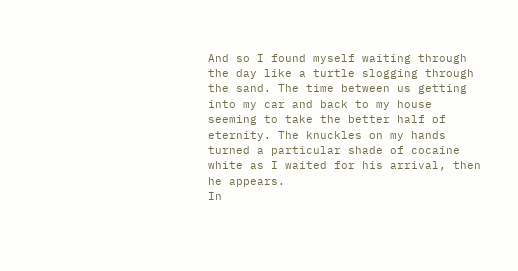And so I found myself waiting through the day like a turtle slogging through the sand. The time between us getting into my car and back to my house seeming to take the better half of eternity. The knuckles on my hands turned a particular shade of cocaine white as I waited for his arrival, then he appears.
In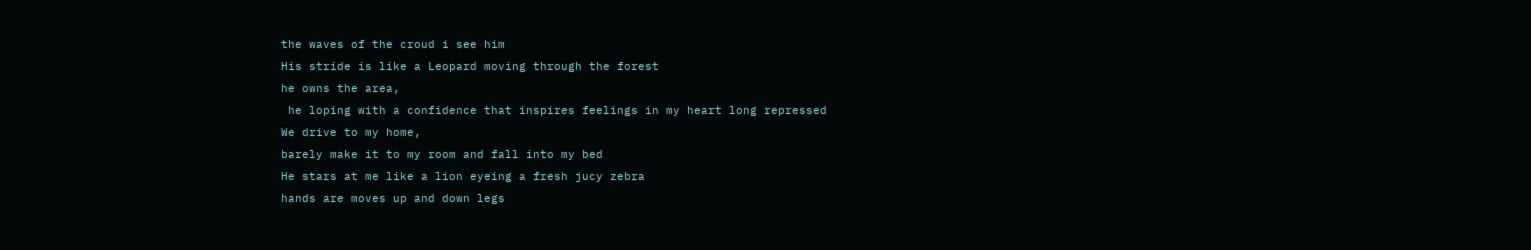the waves of the croud i see him
His stride is like a Leopard moving through the forest
he owns the area,
 he loping with a confidence that inspires feelings in my heart long repressed
We drive to my home,
barely make it to my room and fall into my bed
He stars at me like a lion eyeing a fresh jucy zebra
hands are moves up and down legs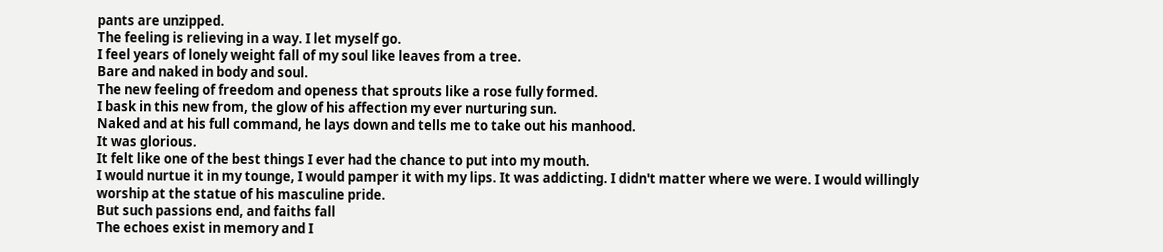pants are unzipped.
The feeling is relieving in a way. I let myself go.
I feel years of lonely weight fall of my soul like leaves from a tree.
Bare and naked in body and soul.
The new feeling of freedom and openess that sprouts like a rose fully formed.
I bask in this new from, the glow of his affection my ever nurturing sun.
Naked and at his full command, he lays down and tells me to take out his manhood.
It was glorious.
It felt like one of the best things I ever had the chance to put into my mouth.
I would nurtue it in my tounge, I would pamper it with my lips. It was addicting. I didn't matter where we were. I would willingly worship at the statue of his masculine pride.
But such passions end, and faiths fall
The echoes exist in memory and I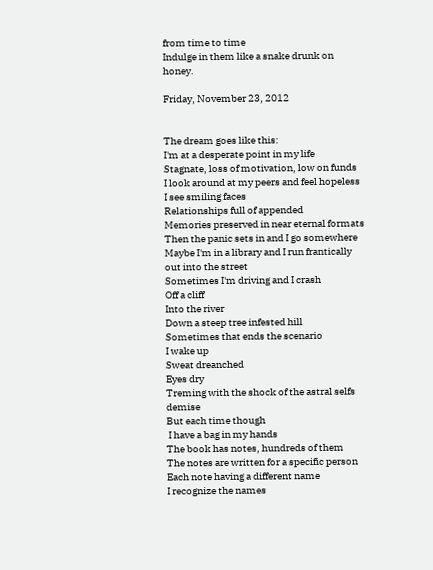from time to time
Indulge in them like a snake drunk on honey.

Friday, November 23, 2012


The dream goes like this:
I'm at a desperate point in my life
Stagnate, loss of motivation, low on funds
I look around at my peers and feel hopeless
I see smiling faces
Relationships full of appended
Memories preserved in near eternal formats
Then the panic sets in and I go somewhere
Maybe I'm in a library and I run frantically out into the street
Sometimes I'm driving and I crash
Off a cliff
Into the river
Down a steep tree infested hill
Sometimes that ends the scenario
I wake up
Sweat dreanched
Eyes dry
Treming with the shock of the astral selfs demise
But each time though
 I have a bag in my hands
The book has notes, hundreds of them
The notes are written for a specific person
Each note having a different name
I recognize the names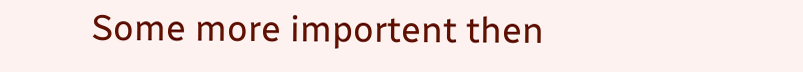Some more importent then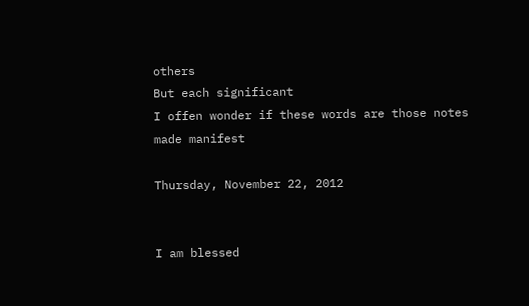others
But each significant
I offen wonder if these words are those notes made manifest

Thursday, November 22, 2012


I am blessed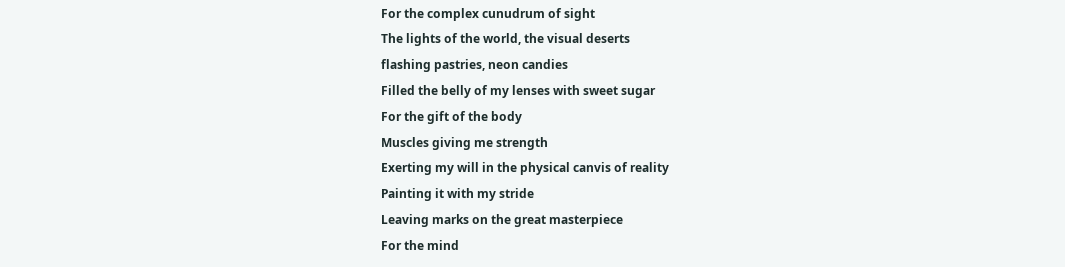For the complex cunudrum of sight
The lights of the world, the visual deserts
flashing pastries, neon candies
Filled the belly of my lenses with sweet sugar
For the gift of the body
Muscles giving me strength
Exerting my will in the physical canvis of reality
Painting it with my stride
Leaving marks on the great masterpiece
For the mind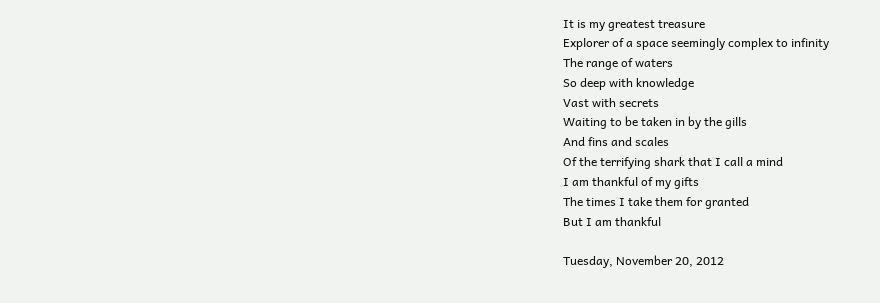It is my greatest treasure
Explorer of a space seemingly complex to infinity
The range of waters
So deep with knowledge
Vast with secrets
Waiting to be taken in by the gills
And fins and scales
Of the terrifying shark that I call a mind
I am thankful of my gifts
The times I take them for granted
But I am thankful

Tuesday, November 20, 2012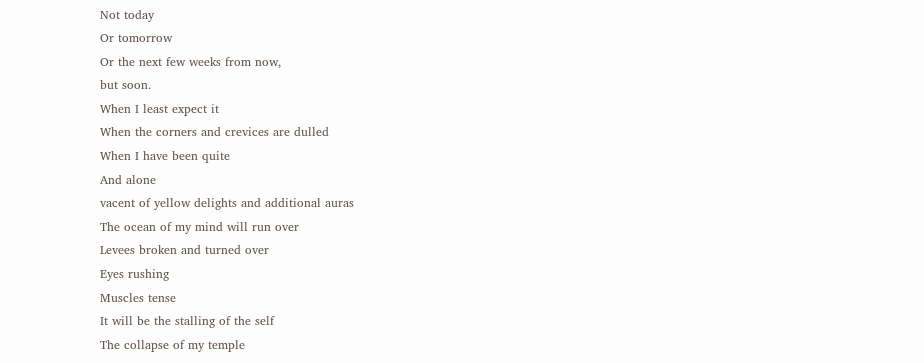Not today
Or tomorrow
Or the next few weeks from now,
but soon.
When I least expect it
When the corners and crevices are dulled
When I have been quite
And alone
vacent of yellow delights and additional auras
The ocean of my mind will run over
Levees broken and turned over
Eyes rushing
Muscles tense
It will be the stalling of the self
The collapse of my temple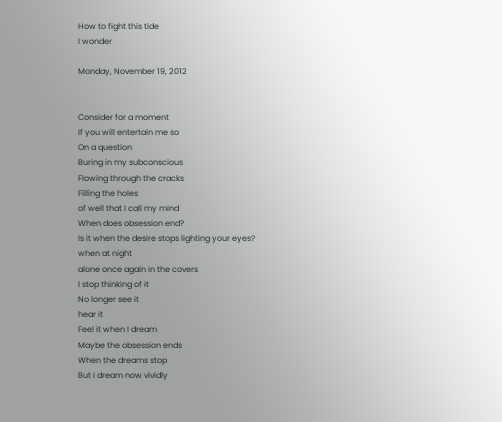How to fight this tide
I wonder

Monday, November 19, 2012


Consider for a moment
If you will entertain me so
On a question
Buring in my subconscious
Flowing through the cracks
Filling the holes
of well that I call my mind
When does obsession end?
Is it when the desire stops lighting your eyes?
when at night
alone once again in the covers
I stop thinking of it
No longer see it
hear it
Feel it when I dream
Maybe the obsession ends
When the dreams stop
But I dream now vividly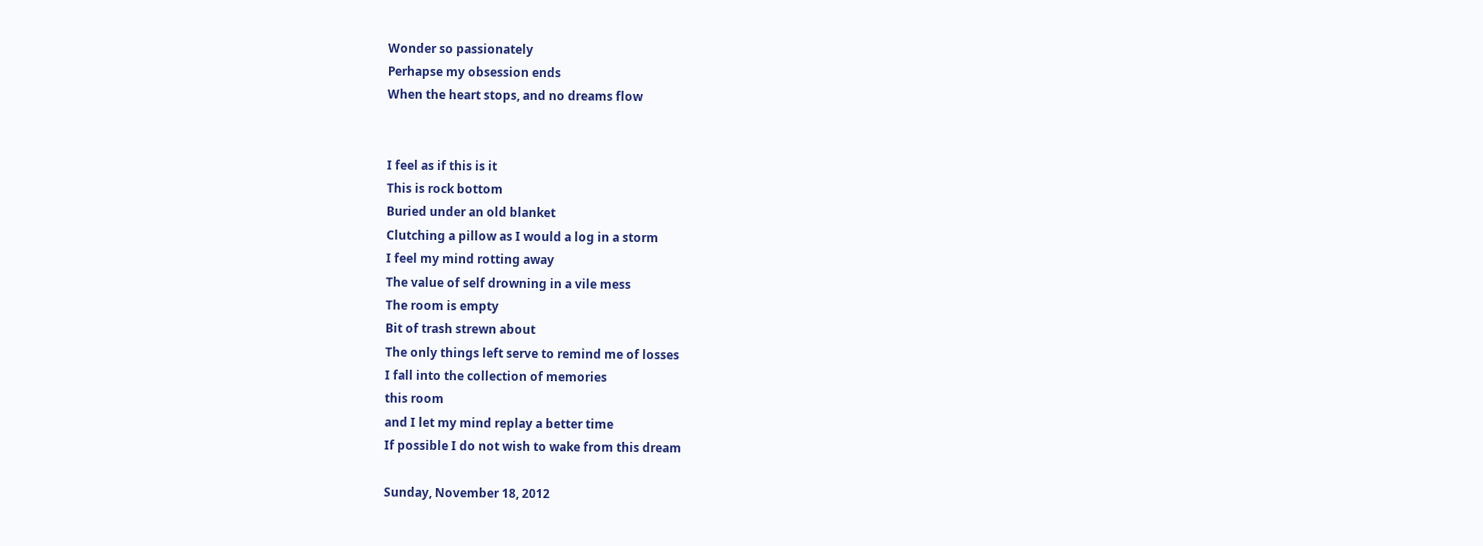Wonder so passionately
Perhapse my obsession ends
When the heart stops, and no dreams flow


I feel as if this is it
This is rock bottom
Buried under an old blanket
Clutching a pillow as I would a log in a storm
I feel my mind rotting away
The value of self drowning in a vile mess
The room is empty
Bit of trash strewn about
The only things left serve to remind me of losses
I fall into the collection of memories
this room
and I let my mind replay a better time
If possible I do not wish to wake from this dream

Sunday, November 18, 2012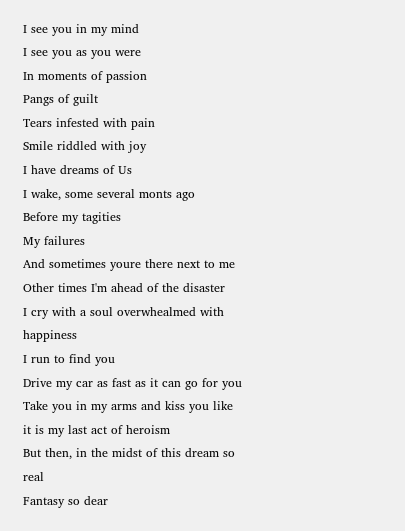I see you in my mind
I see you as you were
In moments of passion
Pangs of guilt
Tears infested with pain
Smile riddled with joy
I have dreams of Us
I wake, some several monts ago
Before my tagities
My failures
And sometimes youre there next to me
Other times I'm ahead of the disaster
I cry with a soul overwhealmed with happiness
I run to find you
Drive my car as fast as it can go for you
Take you in my arms and kiss you like it is my last act of heroism
But then, in the midst of this dream so real
Fantasy so dear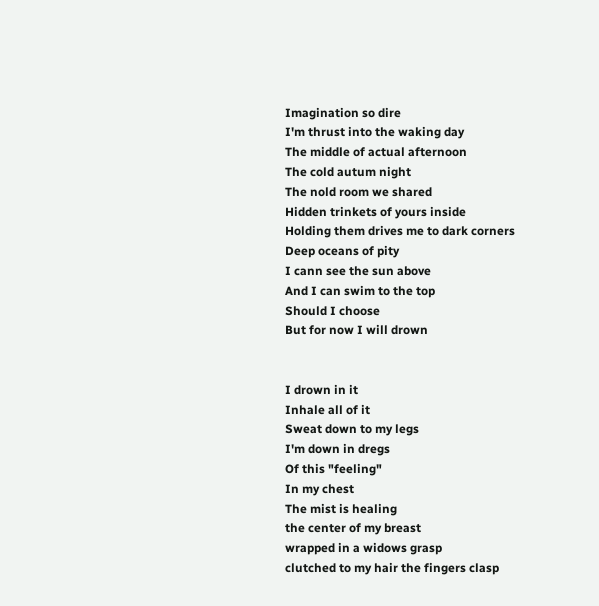Imagination so dire
I'm thrust into the waking day
The middle of actual afternoon
The cold autum night
The nold room we shared
Hidden trinkets of yours inside
Holding them drives me to dark corners
Deep oceans of pity
I cann see the sun above
And I can swim to the top
Should I choose
But for now I will drown


I drown in it
Inhale all of it
Sweat down to my legs
I'm down in dregs
Of this "feeling"
In my chest
The mist is healing
the center of my breast
wrapped in a widows grasp
clutched to my hair the fingers clasp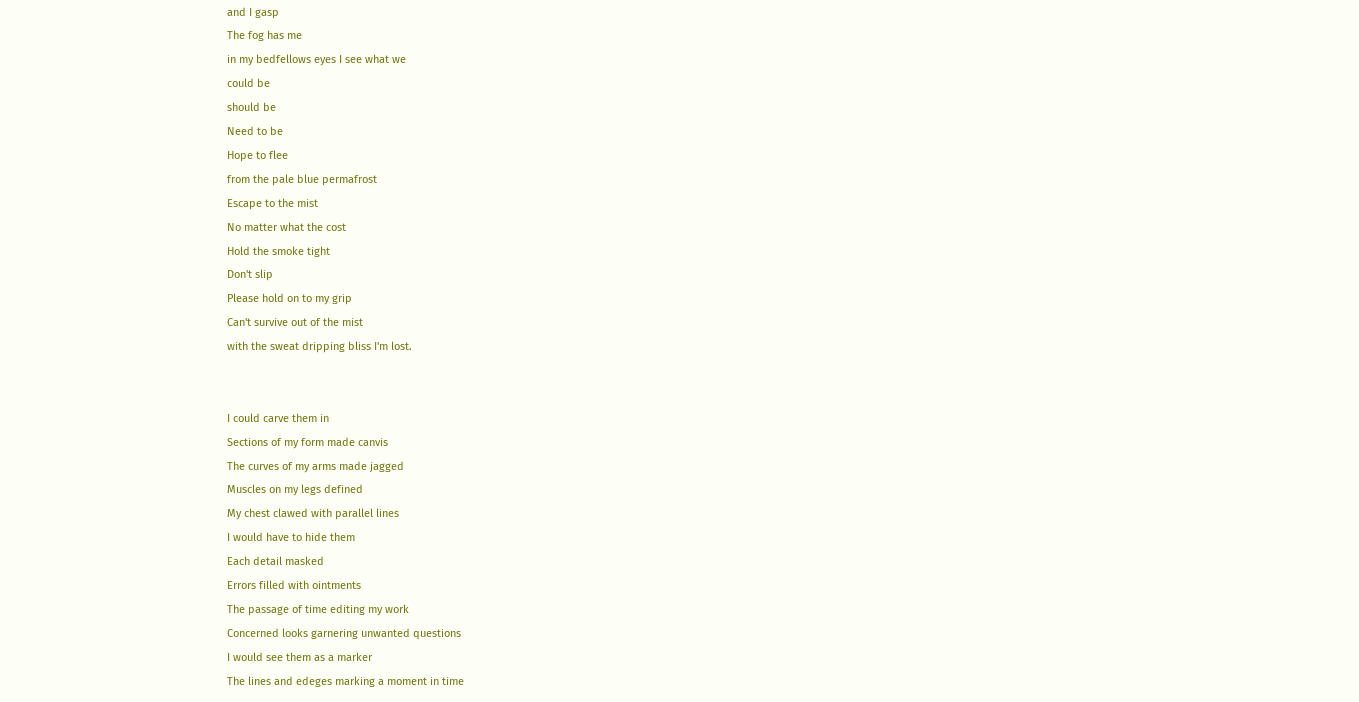and I gasp
The fog has me
in my bedfellows eyes I see what we
could be
should be
Need to be
Hope to flee
from the pale blue permafrost
Escape to the mist
No matter what the cost
Hold the smoke tight
Don't slip
Please hold on to my grip
Can't survive out of the mist
with the sweat dripping bliss I'm lost.


I could carve them in
Sections of my form made canvis
The curves of my arms made jagged
Muscles on my legs defined
My chest clawed with parallel lines
I would have to hide them
Each detail masked
Errors filled with ointments
The passage of time editing my work
Concerned looks garnering unwanted questions
I would see them as a marker
The lines and edeges marking a moment in time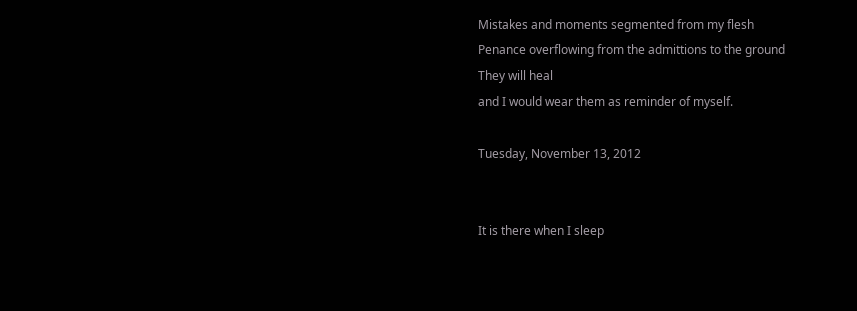Mistakes and moments segmented from my flesh
Penance overflowing from the admittions to the ground
They will heal
and I would wear them as reminder of myself.

Tuesday, November 13, 2012


It is there when I sleep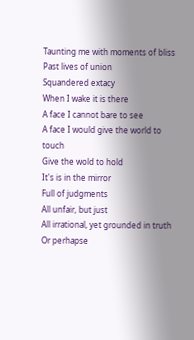Taunting me with moments of bliss
Past lives of union
Squandered extacy
When I wake it is there
A face I cannot bare to see
A face I would give the world to touch
Give the wold to hold
It's is in the mirror
Full of judgments
All unfair, but just
All irrational, yet grounded in truth
Or perhapse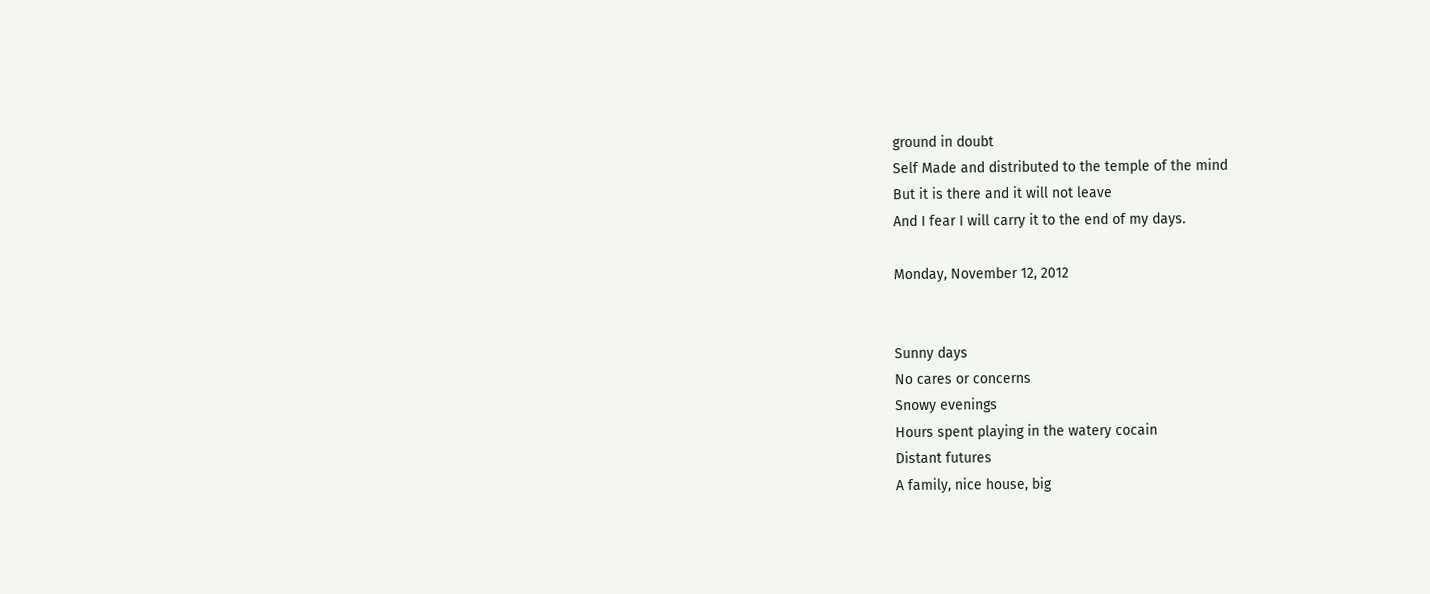ground in doubt
Self Made and distributed to the temple of the mind
But it is there and it will not leave
And I fear I will carry it to the end of my days.

Monday, November 12, 2012


Sunny days
No cares or concerns
Snowy evenings
Hours spent playing in the watery cocain
Distant futures
A family, nice house, big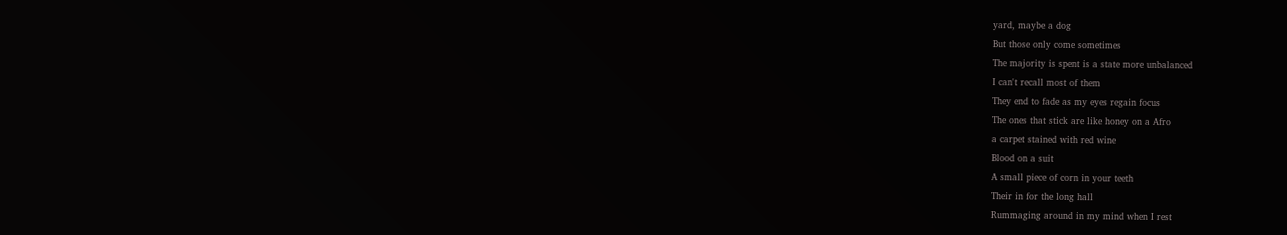yard, maybe a dog
But those only come sometimes
The majority is spent is a state more unbalanced
I can't recall most of them
They end to fade as my eyes regain focus
The ones that stick are like honey on a Afro
a carpet stained with red wine
Blood on a suit
A small piece of corn in your teeth
Their in for the long hall
Rummaging around in my mind when I rest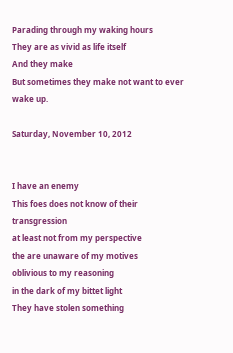Parading through my waking hours
They are as vivid as life itself
And they make
But sometimes they make not want to ever wake up.

Saturday, November 10, 2012


I have an enemy
This foes does not know of their transgression
at least not from my perspective
the are unaware of my motives
oblivious to my reasoning
in the dark of my bittet light
They have stolen something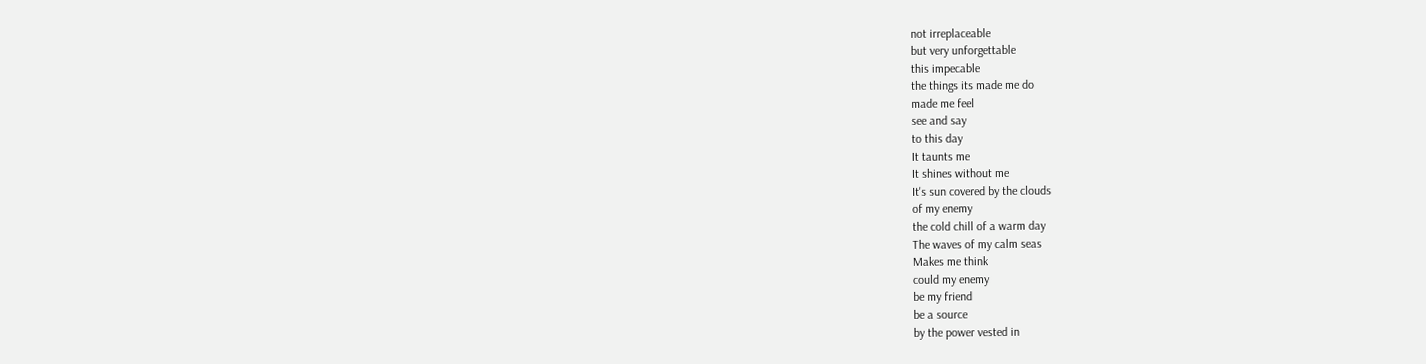not irreplaceable
but very unforgettable
this impecable
the things its made me do
made me feel
see and say
to this day
It taunts me
It shines without me
It's sun covered by the clouds
of my enemy
the cold chill of a warm day
The waves of my calm seas
Makes me think
could my enemy
be my friend
be a source
by the power vested in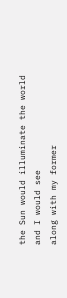the Sun would illuminate the world
and I would see
along with my former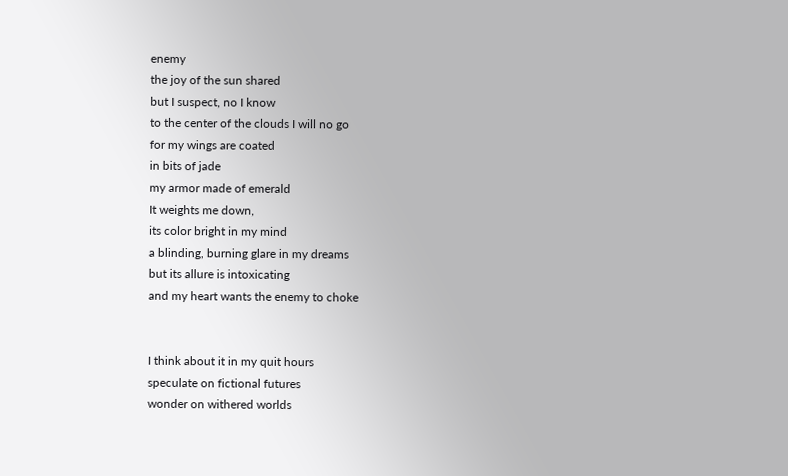enemy
the joy of the sun shared
but I suspect, no I know
to the center of the clouds I will no go
for my wings are coated
in bits of jade
my armor made of emerald
It weights me down,
its color bright in my mind
a blinding, burning glare in my dreams
but its allure is intoxicating
and my heart wants the enemy to choke


I think about it in my quit hours
speculate on fictional futures
wonder on withered worlds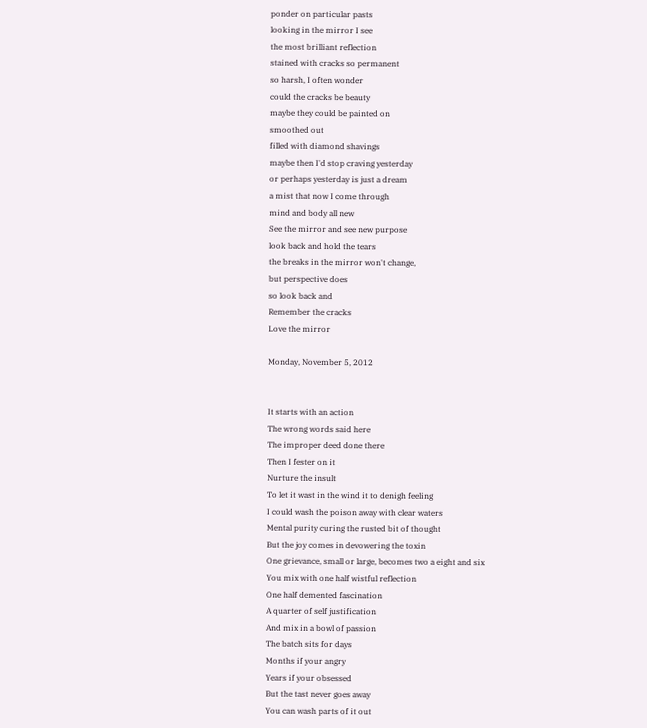ponder on particular pasts
looking in the mirror I see
the most brilliant reflection
stained with cracks so permanent
so harsh, I often wonder
could the cracks be beauty
maybe they could be painted on
smoothed out
filled with diamond shavings
maybe then I'd stop craving yesterday
or perhaps yesterday is just a dream
a mist that now I come through
mind and body all new
See the mirror and see new purpose
look back and hold the tears
the breaks in the mirror won't change,
but perspective does
so look back and
Remember the cracks
Love the mirror

Monday, November 5, 2012


It starts with an action
The wrong words said here
The improper deed done there
Then I fester on it
Nurture the insult
To let it wast in the wind it to denigh feeling
I could wash the poison away with clear waters
Mental purity curing the rusted bit of thought
But the joy comes in devowering the toxin
One grievance, small or large, becomes two a eight and six
You mix with one half wistful reflection
One half demented fascination
A quarter of self justification
And mix in a bowl of passion
The batch sits for days
Months if your angry
Years if your obsessed
But the tast never goes away
You can wash parts of it out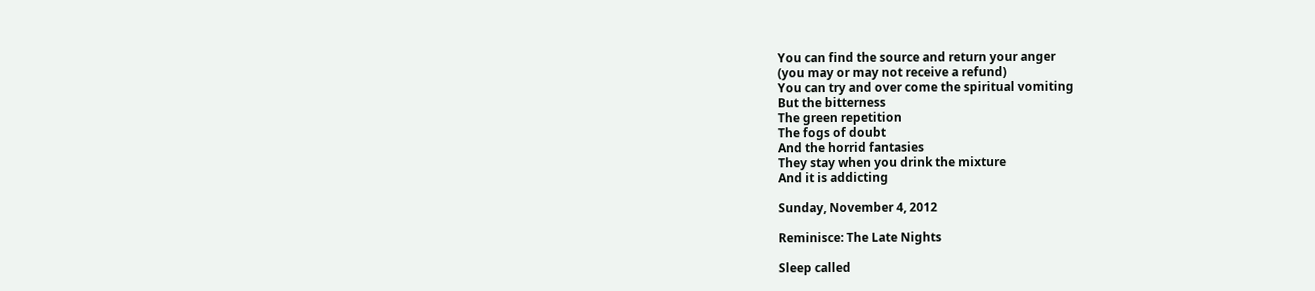You can find the source and return your anger
(you may or may not receive a refund)
You can try and over come the spiritual vomiting
But the bitterness
The green repetition
The fogs of doubt
And the horrid fantasies
They stay when you drink the mixture
And it is addicting

Sunday, November 4, 2012

Reminisce: The Late Nights

Sleep called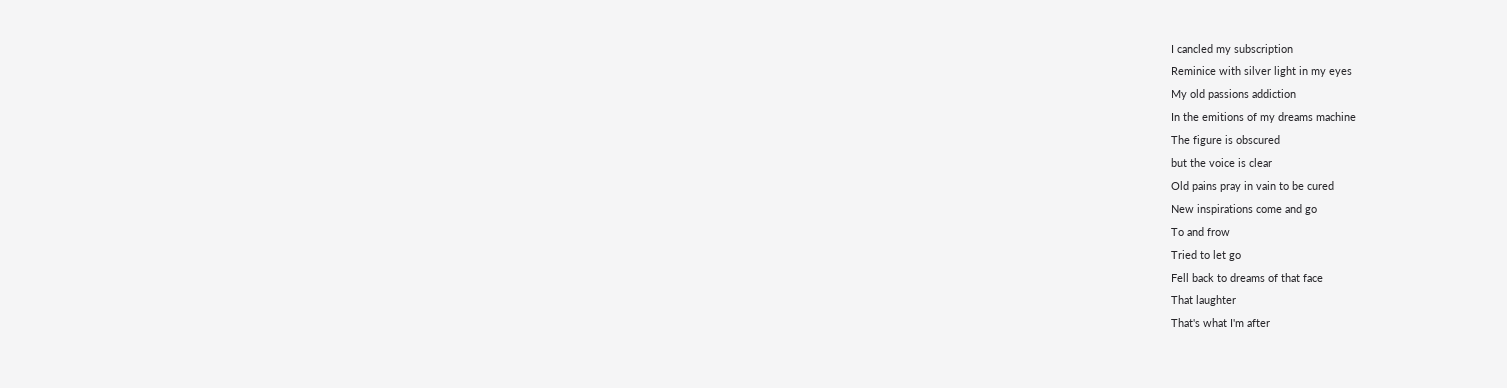I cancled my subscription
Reminice with silver light in my eyes
My old passions addiction
In the emitions of my dreams machine
The figure is obscured
but the voice is clear
Old pains pray in vain to be cured
New inspirations come and go
To and frow
Tried to let go
Fell back to dreams of that face
That laughter
That's what I'm after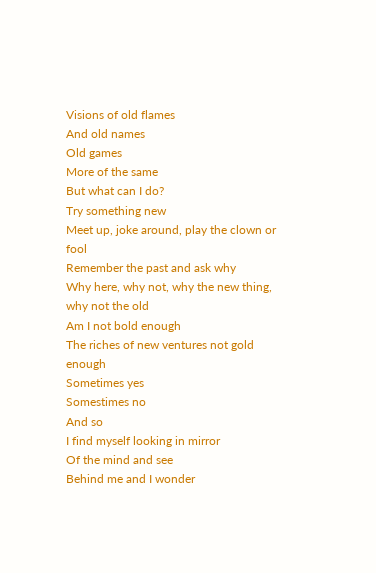Visions of old flames
And old names
Old games
More of the same
But what can I do?
Try something new
Meet up, joke around, play the clown or fool
Remember the past and ask why
Why here, why not, why the new thing, why not the old
Am I not bold enough
The riches of new ventures not gold enough
Sometimes yes
Somestimes no
And so
I find myself looking in mirror
Of the mind and see
Behind me and I wonder